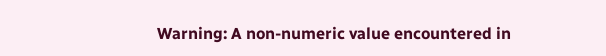Warning: A non-numeric value encountered in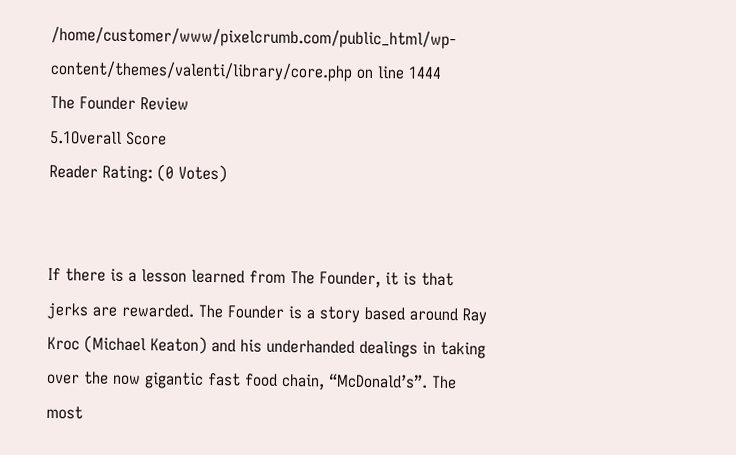/home/customer/www/pixelcrumb.com/public_html/wp-content/themes/valenti/library/core.php on line 1444
The Founder Review
5.1Overall Score
Reader Rating: (0 Votes)


If there is a lesson learned from The Founder, it is that jerks are rewarded. The Founder is a story based around Ray Kroc (Michael Keaton) and his underhanded dealings in taking over the now gigantic fast food chain, “McDonald’s”. The most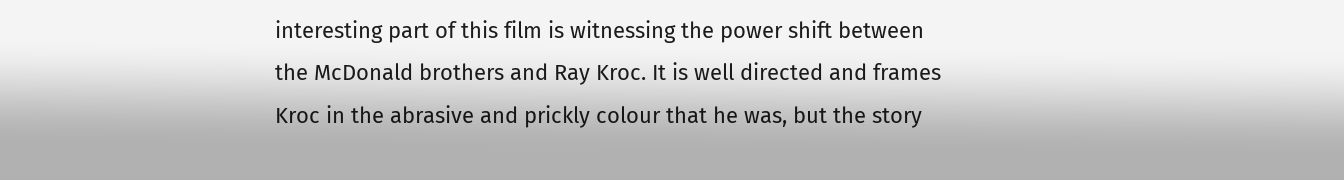interesting part of this film is witnessing the power shift between the McDonald brothers and Ray Kroc. It is well directed and frames Kroc in the abrasive and prickly colour that he was, but the story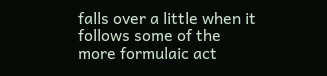falls over a little when it follows some of the more formulaic act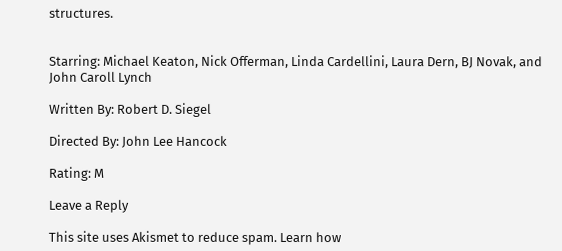structures.


Starring: Michael Keaton, Nick Offerman, Linda Cardellini, Laura Dern, BJ Novak, and John Caroll Lynch

Written By: Robert D. Siegel

Directed By: John Lee Hancock

Rating: M

Leave a Reply

This site uses Akismet to reduce spam. Learn how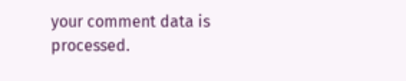your comment data is processed.